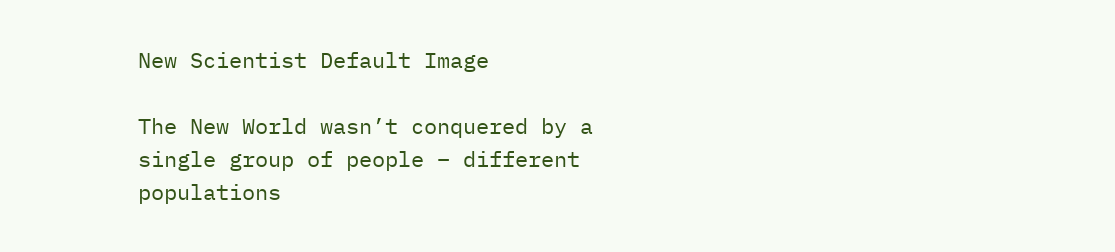New Scientist Default Image

The New World wasn’t conquered by a single group of people – different populations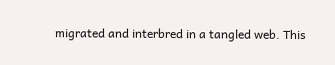migrated and interbred in a tangled web. This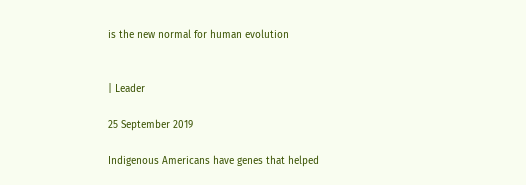is the new normal for human evolution


| Leader

25 September 2019

Indigenous Americans have genes that helped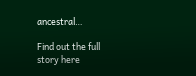ancestral…

Find out the full story here